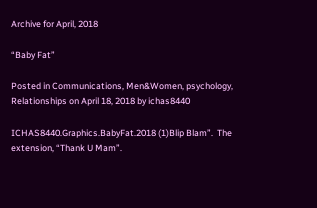Archive for April, 2018

“Baby Fat”

Posted in Communications, Men&Women, psychology, Relationships on April 18, 2018 by ichas8440

ICHAS8440.Graphics.BabyFat.2018 (1)Blip Blam”.  The extension, “Thank U Mam”.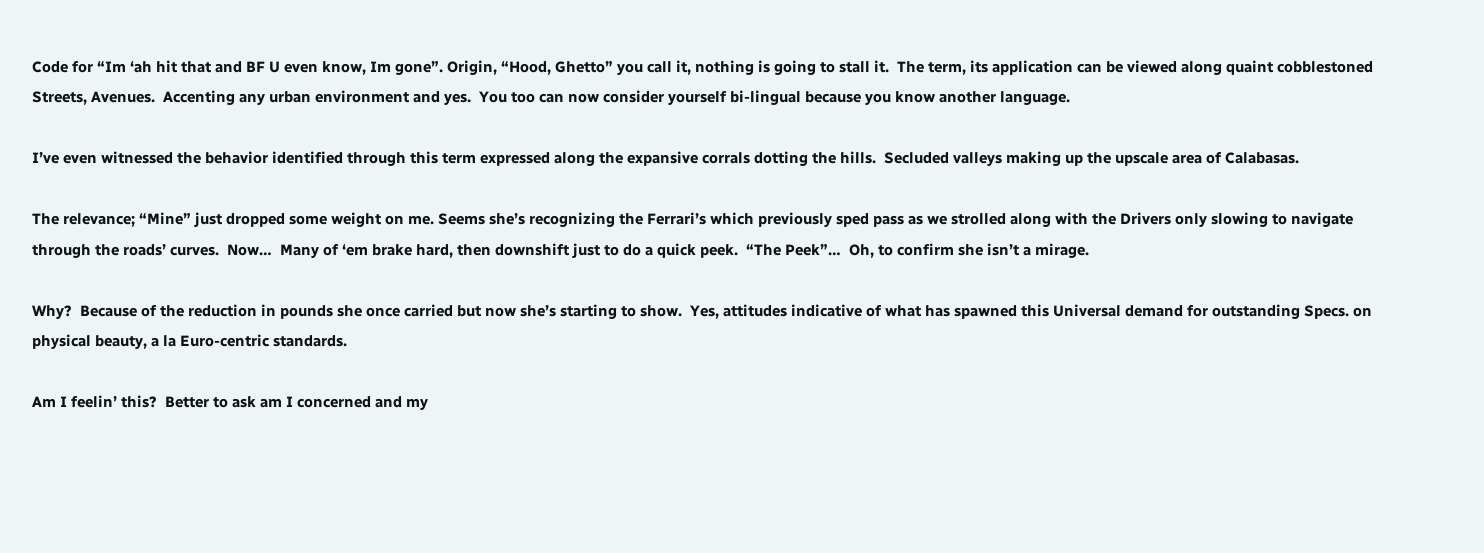Code for “Im ‘ah hit that and BF U even know, Im gone”. Origin, “Hood, Ghetto” you call it, nothing is going to stall it.  The term, its application can be viewed along quaint cobblestoned Streets, Avenues.  Accenting any urban environment and yes.  You too can now consider yourself bi-lingual because you know another language.

I’ve even witnessed the behavior identified through this term expressed along the expansive corrals dotting the hills.  Secluded valleys making up the upscale area of Calabasas.

The relevance; “Mine” just dropped some weight on me. Seems she’s recognizing the Ferrari’s which previously sped pass as we strolled along with the Drivers only slowing to navigate through the roads’ curves.  Now…  Many of ‘em brake hard, then downshift just to do a quick peek.  “The Peek”…  Oh, to confirm she isn’t a mirage.

Why?  Because of the reduction in pounds she once carried but now she’s starting to show.  Yes, attitudes indicative of what has spawned this Universal demand for outstanding Specs. on physical beauty, a la Euro-centric standards.

Am I feelin’ this?  Better to ask am I concerned and my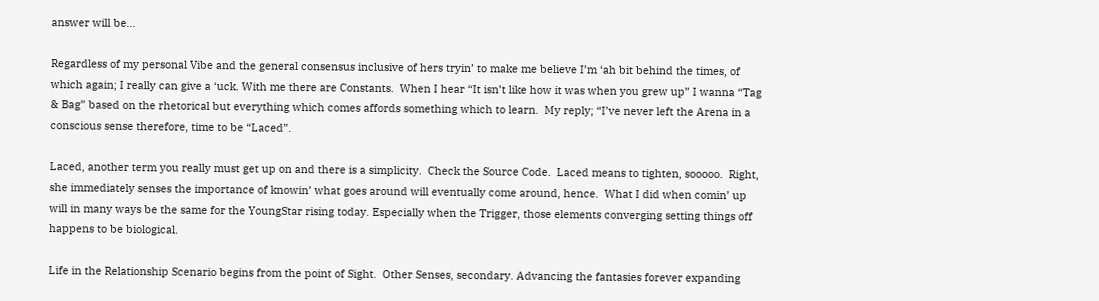answer will be…

Regardless of my personal Vibe and the general consensus inclusive of hers tryin’ to make me believe I’m ‘ah bit behind the times, of which again; I really can give a ‘uck. With me there are Constants.  When I hear “It isn’t like how it was when you grew up” I wanna “Tag & Bag” based on the rhetorical but everything which comes affords something which to learn.  My reply; “I’ve never left the Arena in a conscious sense therefore, time to be “Laced”.

Laced, another term you really must get up on and there is a simplicity.  Check the Source Code.  Laced means to tighten, sooooo.  Right, she immediately senses the importance of knowin’ what goes around will eventually come around, hence.  What I did when comin’ up will in many ways be the same for the YoungStar rising today. Especially when the Trigger, those elements converging setting things off happens to be biological.

Life in the Relationship Scenario begins from the point of Sight.  Other Senses, secondary. Advancing the fantasies forever expanding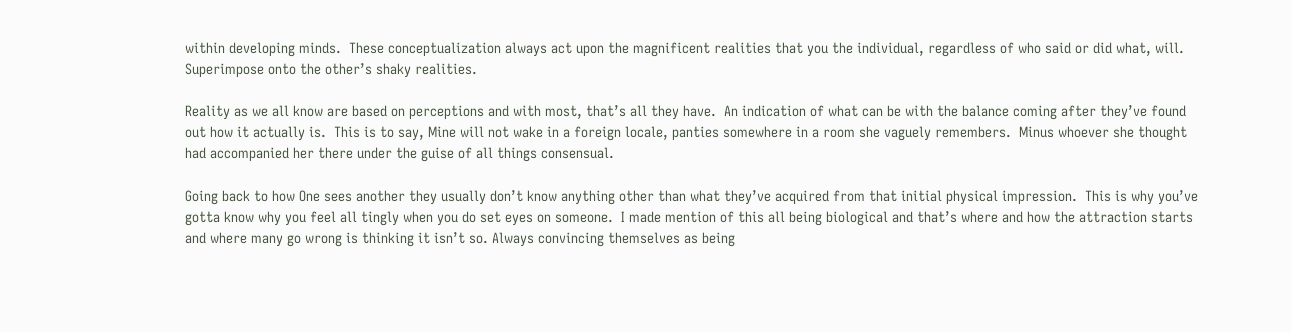within developing minds.  These conceptualization always act upon the magnificent realities that you the individual, regardless of who said or did what, will.  Superimpose onto the other’s shaky realities.

Reality as we all know are based on perceptions and with most, that’s all they have.  An indication of what can be with the balance coming after they’ve found out how it actually is.  This is to say, Mine will not wake in a foreign locale, panties somewhere in a room she vaguely remembers.  Minus whoever she thought had accompanied her there under the guise of all things consensual.

Going back to how One sees another they usually don’t know anything other than what they’ve acquired from that initial physical impression.  This is why you’ve gotta know why you feel all tingly when you do set eyes on someone.  I made mention of this all being biological and that’s where and how the attraction starts and where many go wrong is thinking it isn’t so. Always convincing themselves as being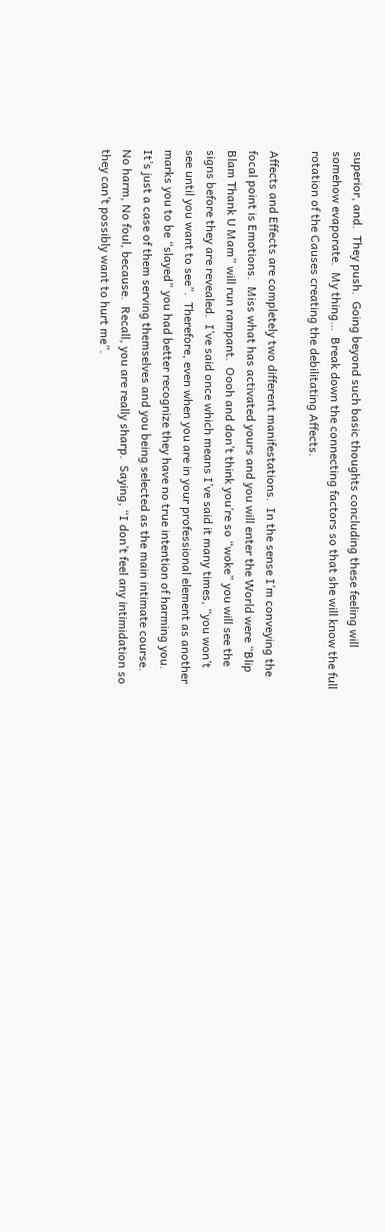superior, and.  They push.  Going beyond such basic thoughts concluding these feeling will somehow evaporate.  My thing…  Break down the connecting factors so that she will know the full rotation of the Causes creating the debilitating Affects.

Affects and Effects are completely two different manifestations.  In the sense I’m conveying the focal point is Emotions.  Miss what has activated yours and you will enter the World were “Blip Blam Thank U Mam” will run rampant.  Oooh and don’t think you’re so “woke” you will see the signs before they are revealed.  I’ve said once which means I’ve said it many times, “you won’t see until you want to see”.  Therefore, even when you are in your professional element as another marks you to be “slayed” you had better recognize they have no true intention of harming you.  It’s just a case of them serving themselves and you being selected as the main intimate course.  No harm, No foul, because.  Recall, you are really sharp.  Saying, “I don’t feel any intimidation so they can’t possibly want to hurt me”.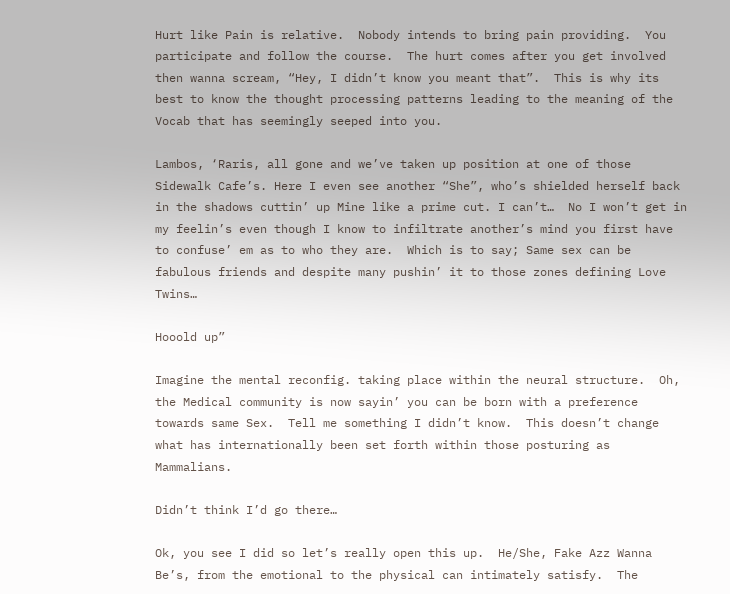Hurt like Pain is relative.  Nobody intends to bring pain providing.  You participate and follow the course.  The hurt comes after you get involved then wanna scream, “Hey, I didn’t know you meant that”.  This is why its best to know the thought processing patterns leading to the meaning of the Vocab that has seemingly seeped into you.

Lambos, ‘Raris, all gone and we’ve taken up position at one of those Sidewalk Cafe’s. Here I even see another “She”, who’s shielded herself back in the shadows cuttin’ up Mine like a prime cut. I can’t…  No I won’t get in my feelin’s even though I know to infiltrate another’s mind you first have to confuse’ em as to who they are.  Which is to say; Same sex can be fabulous friends and despite many pushin’ it to those zones defining Love Twins…

Hooold up”

Imagine the mental reconfig. taking place within the neural structure.  Oh, the Medical community is now sayin’ you can be born with a preference towards same Sex.  Tell me something I didn’t know.  This doesn’t change what has internationally been set forth within those posturing as Mammalians.

Didn’t think I’d go there…

Ok, you see I did so let’s really open this up.  He/She, Fake Azz Wanna Be’s, from the emotional to the physical can intimately satisfy.  The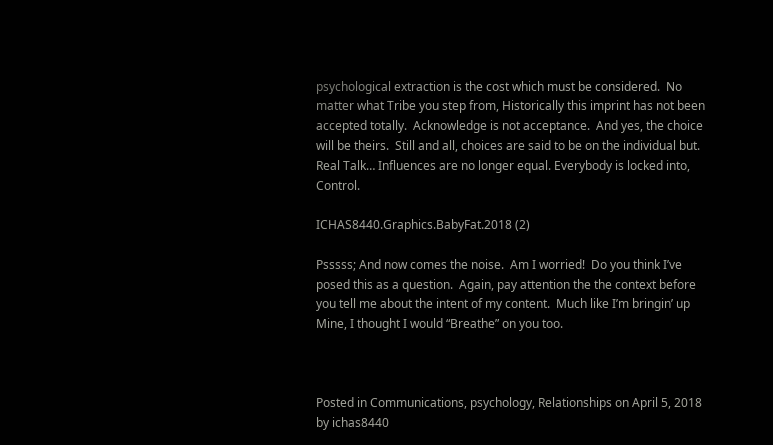psychological extraction is the cost which must be considered.  No matter what Tribe you step from, Historically this imprint has not been accepted totally.  Acknowledge is not acceptance.  And yes, the choice will be theirs.  Still and all, choices are said to be on the individual but.  Real Talk… Influences are no longer equal. Everybody is locked into, Control.

ICHAS8440.Graphics.BabyFat.2018 (2)

Psssss; And now comes the noise.  Am I worried!  Do you think I’ve posed this as a question.  Again, pay attention the the context before you tell me about the intent of my content.  Much like I’m bringin’ up Mine, I thought I would “Breathe” on you too.



Posted in Communications, psychology, Relationships on April 5, 2018 by ichas8440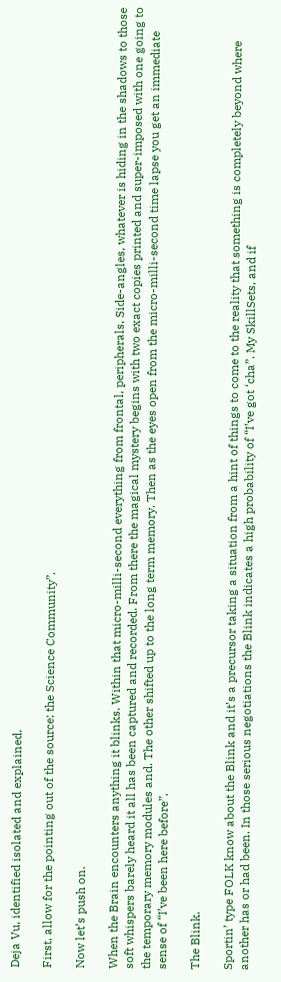Deja Vu, identified isolated and explained.

First, allow for the pointing out of the source; the Science Community”.

Now let’s push on.

When the Brain encounters anything it blinks. Within that micro-milli-second everything from frontal, peripherals, Side-angles, whatever is hiding in the shadows to those soft whispers barely heard it all has been captured and recorded. From there the magical mystery begins with two exact copies printed and super-imposed with one going to the temporary memory modules and. The other shifted up to the long term memory. Then as the eyes open from the micro-milli-second time lapse you get an immediate sense of “I’ve been here before”.

The Blink.

Sportin’ type FOLK know about the Blink and it’s a precursor taking a situation from a hint of things to come to the reality that something is completely beyond where another has or had been. In those serious negotiations the Blink indicates a high probability of “I’ve got ‘cha”. My SkillSets, and if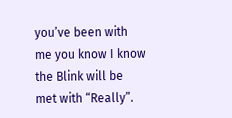you’ve been with me you know I know the Blink will be met with “Really”.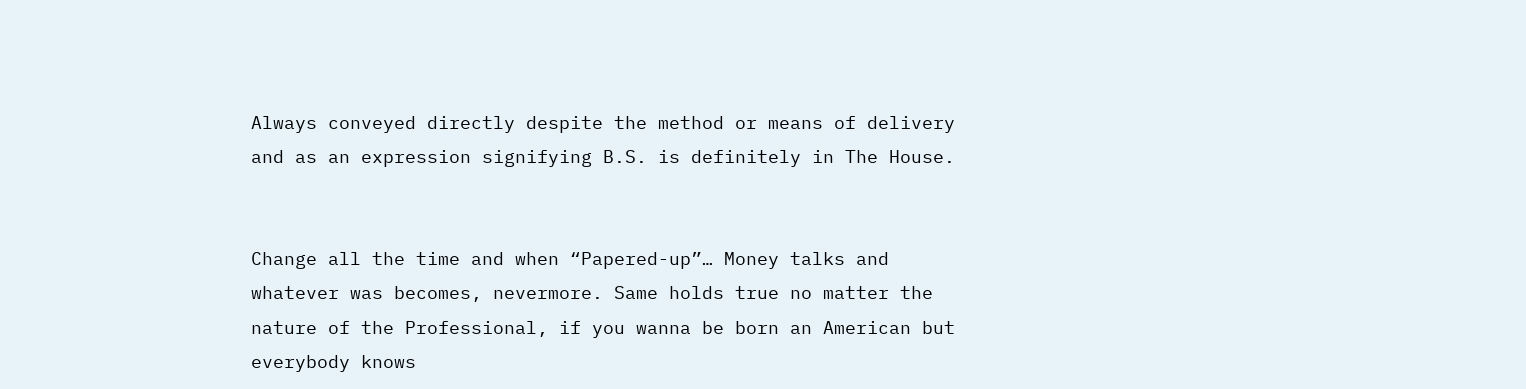Always conveyed directly despite the method or means of delivery and as an expression signifying B.S. is definitely in The House.


Change all the time and when “Papered-up”… Money talks and whatever was becomes, nevermore. Same holds true no matter the nature of the Professional, if you wanna be born an American but everybody knows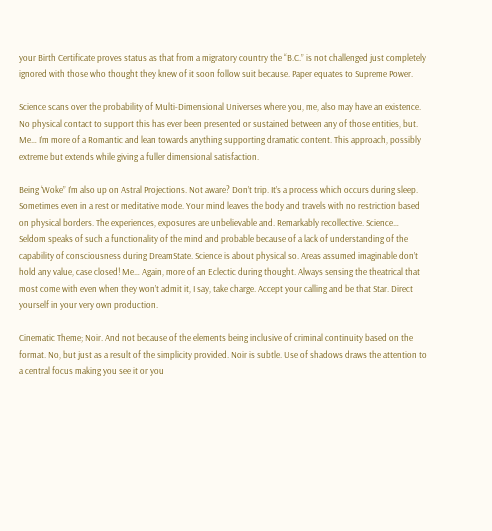your Birth Certificate proves status as that from a migratory country the “B.C.” is not challenged just completely ignored with those who thought they knew of it soon follow suit because. Paper equates to Supreme Power.

Science scans over the probability of Multi-Dimensional Universes where you, me, also may have an existence. No physical contact to support this has ever been presented or sustained between any of those entities, but. Me… I’m more of a Romantic and lean towards anything supporting dramatic content. This approach, possibly extreme but extends while giving a fuller dimensional satisfaction.

Being ‘Woke” I’m also up on Astral Projections. Not aware? Don’t trip. It’s a process which occurs during sleep. Sometimes even in a rest or meditative mode. Your mind leaves the body and travels with no restriction based on physical borders. The experiences, exposures are unbelievable and. Remarkably recollective. Science… Seldom speaks of such a functionality of the mind and probable because of a lack of understanding of the capability of consciousness during DreamState. Science is about physical so. Areas assumed imaginable don’t hold any value, case closed! Me… Again, more of an Eclectic during thought. Always sensing the theatrical that most come with even when they won’t admit it, I say, take charge. Accept your calling and be that Star. Direct yourself in your very own production.

Cinematic Theme; Noir. And not because of the elements being inclusive of criminal continuity based on the format. No, but just as a result of the simplicity provided. Noir is subtle. Use of shadows draws the attention to a central focus making you see it or you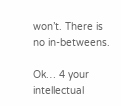won’t. There is no in-betweens.

Ok… 4 your intellectual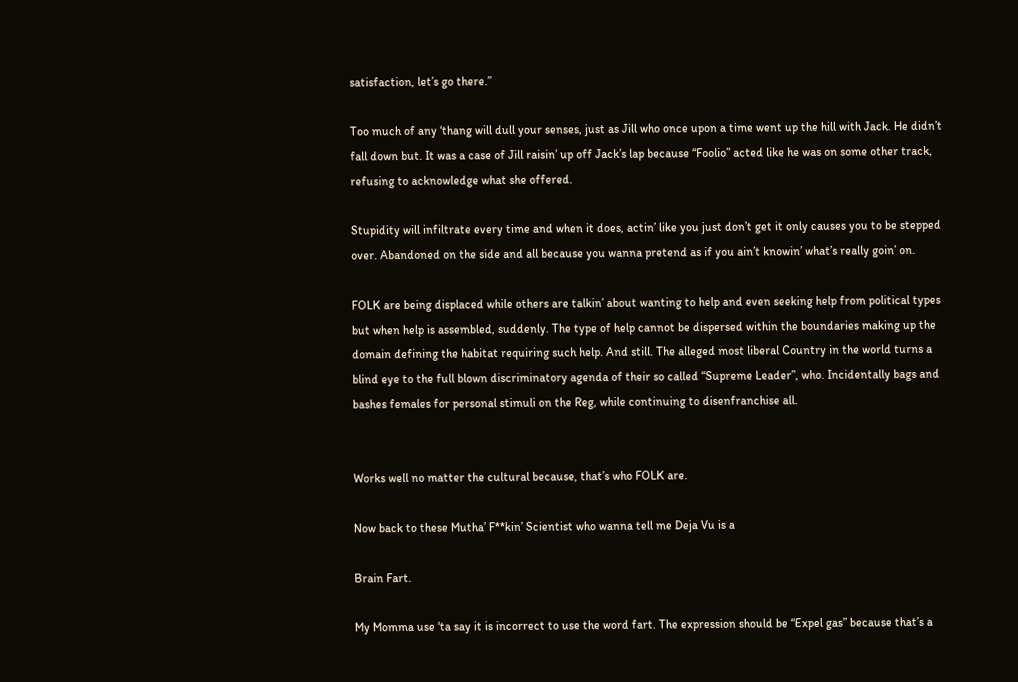satisfaction, let’s go there.”

Too much of any ‘thang will dull your senses, just as Jill who once upon a time went up the hill with Jack. He didn’t fall down but. It was a case of Jill raisin’ up off Jack’s lap because “Foolio” acted like he was on some other track, refusing to acknowledge what she offered.

Stupidity will infiltrate every time and when it does, actin’ like you just don’t get it only causes you to be stepped over. Abandoned on the side and all because you wanna pretend as if you ain’t knowin’ what’s really goin’ on.

FOLK are being displaced while others are talkin’ about wanting to help and even seeking help from political types but when help is assembled, suddenly. The type of help cannot be dispersed within the boundaries making up the domain defining the habitat requiring such help. And still. The alleged most liberal Country in the world turns a blind eye to the full blown discriminatory agenda of their so called “Supreme Leader”, who. Incidentally bags and bashes females for personal stimuli on the Reg, while continuing to disenfranchise all.


Works well no matter the cultural because, that’s who FOLK are.

Now back to these Mutha’ F**kin’ Scientist who wanna tell me Deja Vu is a

Brain Fart.

My Momma use ‘ta say it is incorrect to use the word fart. The expression should be “Expel gas” because that’s a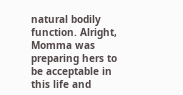natural bodily function. Alright, Momma was preparing hers to be acceptable in this life and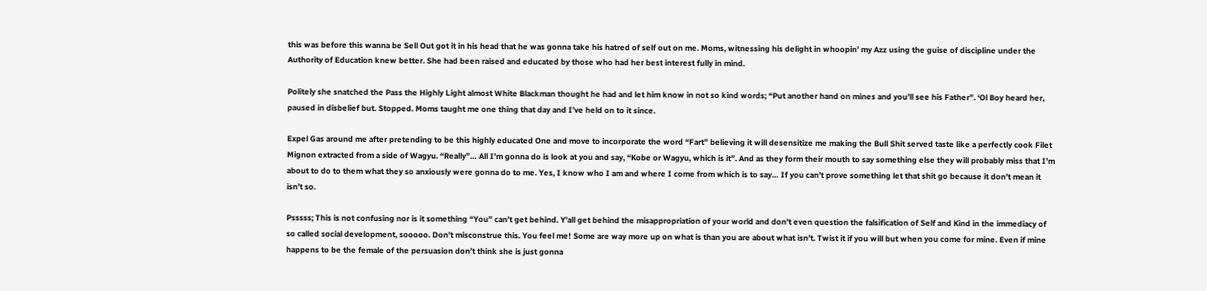this was before this wanna be Sell Out got it in his head that he was gonna take his hatred of self out on me. Moms, witnessing his delight in whoopin’ my Azz using the guise of discipline under the Authority of Education knew better. She had been raised and educated by those who had her best interest fully in mind.

Politely she snatched the Pass the Highly Light almost White Blackman thought he had and let him know in not so kind words; “Put another hand on mines and you’ll see his Father”. ‘Ol Boy heard her, paused in disbelief but. Stopped. Moms taught me one thing that day and I’ve held on to it since.

Expel Gas around me after pretending to be this highly educated One and move to incorporate the word “Fart” believing it will desensitize me making the Bull Shit served taste like a perfectly cook Filet Mignon extracted from a side of Wagyu. “Really”… All I’m gonna do is look at you and say, “Kobe or Wagyu, which is it”. And as they form their mouth to say something else they will probably miss that I’m about to do to them what they so anxiously were gonna do to me. Yes, I know who I am and where I come from which is to say… If you can’t prove something let that shit go because it don’t mean it isn’t so.

Psssss; This is not confusing nor is it something “You” can’t get behind. Y’all get behind the misappropriation of your world and don’t even question the falsification of Self and Kind in the immediacy of so called social development, sooooo. Don’t misconstrue this. You feel me! Some are way more up on what is than you are about what isn’t. Twist it if you will but when you come for mine. Even if mine happens to be the female of the persuasion don’t think she is just gonna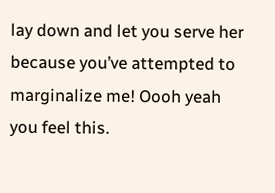lay down and let you serve her because you’ve attempted to marginalize me! Oooh yeah you feel this.